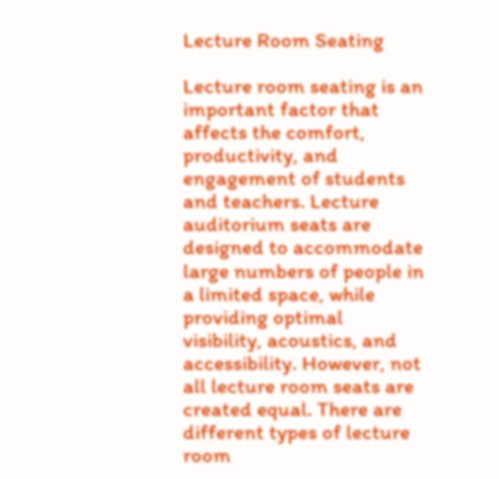Lecture Room Seating

Lecture room seating is an important factor that affects the comfort, productivity, and engagement of students and teachers. Lecture auditorium seats are designed to accommodate large numbers of people in a limited space, while providing optimal visibility, acoustics, and accessibility. However, not all lecture room seats are created equal. There are different types of lecture room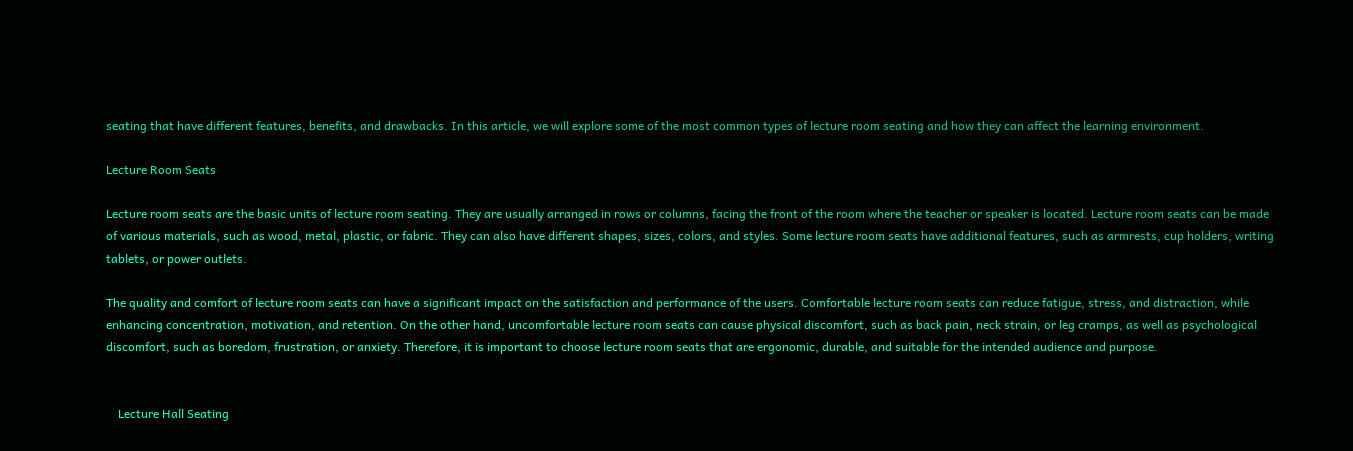seating that have different features, benefits, and drawbacks. In this article, we will explore some of the most common types of lecture room seating and how they can affect the learning environment.

Lecture Room Seats

Lecture room seats are the basic units of lecture room seating. They are usually arranged in rows or columns, facing the front of the room where the teacher or speaker is located. Lecture room seats can be made of various materials, such as wood, metal, plastic, or fabric. They can also have different shapes, sizes, colors, and styles. Some lecture room seats have additional features, such as armrests, cup holders, writing tablets, or power outlets.

The quality and comfort of lecture room seats can have a significant impact on the satisfaction and performance of the users. Comfortable lecture room seats can reduce fatigue, stress, and distraction, while enhancing concentration, motivation, and retention. On the other hand, uncomfortable lecture room seats can cause physical discomfort, such as back pain, neck strain, or leg cramps, as well as psychological discomfort, such as boredom, frustration, or anxiety. Therefore, it is important to choose lecture room seats that are ergonomic, durable, and suitable for the intended audience and purpose.


    Lecture Hall Seating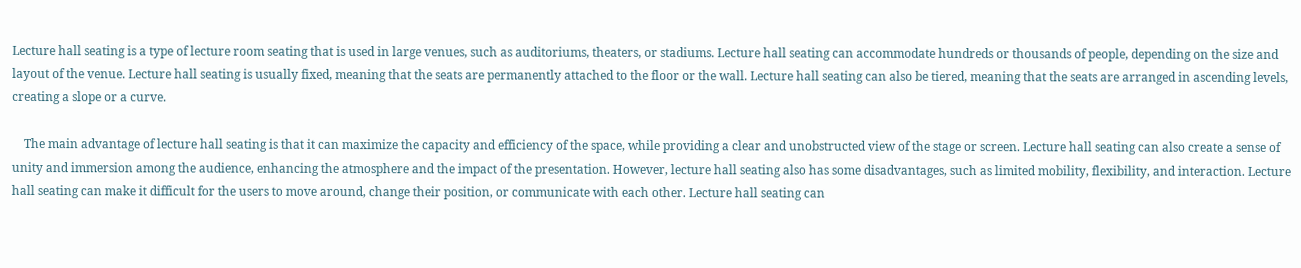Lecture hall seating is a type of lecture room seating that is used in large venues, such as auditoriums, theaters, or stadiums. Lecture hall seating can accommodate hundreds or thousands of people, depending on the size and layout of the venue. Lecture hall seating is usually fixed, meaning that the seats are permanently attached to the floor or the wall. Lecture hall seating can also be tiered, meaning that the seats are arranged in ascending levels, creating a slope or a curve.

    The main advantage of lecture hall seating is that it can maximize the capacity and efficiency of the space, while providing a clear and unobstructed view of the stage or screen. Lecture hall seating can also create a sense of unity and immersion among the audience, enhancing the atmosphere and the impact of the presentation. However, lecture hall seating also has some disadvantages, such as limited mobility, flexibility, and interaction. Lecture hall seating can make it difficult for the users to move around, change their position, or communicate with each other. Lecture hall seating can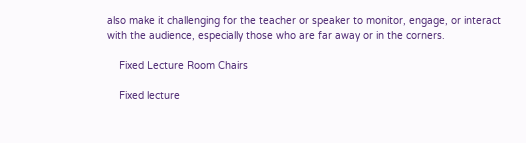also make it challenging for the teacher or speaker to monitor, engage, or interact with the audience, especially those who are far away or in the corners.

    Fixed Lecture Room Chairs

    Fixed lecture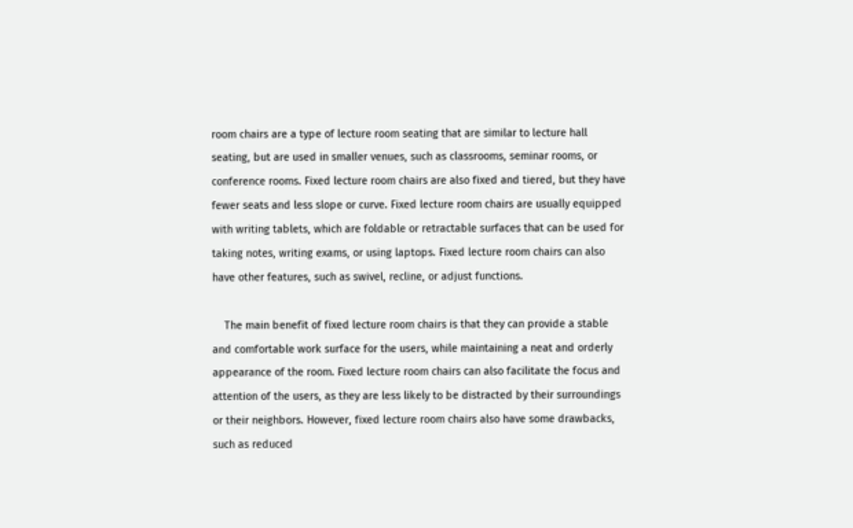room chairs are a type of lecture room seating that are similar to lecture hall seating, but are used in smaller venues, such as classrooms, seminar rooms, or conference rooms. Fixed lecture room chairs are also fixed and tiered, but they have fewer seats and less slope or curve. Fixed lecture room chairs are usually equipped with writing tablets, which are foldable or retractable surfaces that can be used for taking notes, writing exams, or using laptops. Fixed lecture room chairs can also have other features, such as swivel, recline, or adjust functions.

    The main benefit of fixed lecture room chairs is that they can provide a stable and comfortable work surface for the users, while maintaining a neat and orderly appearance of the room. Fixed lecture room chairs can also facilitate the focus and attention of the users, as they are less likely to be distracted by their surroundings or their neighbors. However, fixed lecture room chairs also have some drawbacks, such as reduced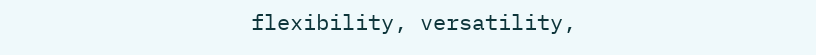flexibility, versatility,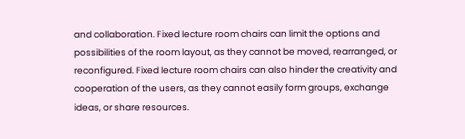and collaboration. Fixed lecture room chairs can limit the options and possibilities of the room layout, as they cannot be moved, rearranged, or reconfigured. Fixed lecture room chairs can also hinder the creativity and cooperation of the users, as they cannot easily form groups, exchange ideas, or share resources.